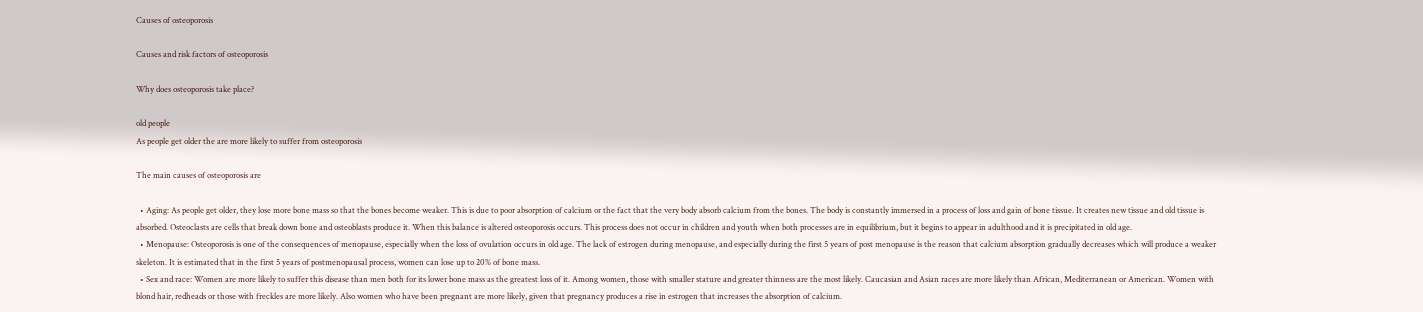Causes of osteoporosis

Causes and risk factors of osteoporosis

Why does osteoporosis take place?

old people
As people get older the are more likely to suffer from osteoporosis

The main causes of osteoporosis are

  • Aging: As people get older, they lose more bone mass so that the bones become weaker. This is due to poor absorption of calcium or the fact that the very body absorb calcium from the bones. The body is constantly immersed in a process of loss and gain of bone tissue. It creates new tissue and old tissue is absorbed. Osteoclasts are cells that break down bone and osteoblasts produce it. When this balance is altered osteoporosis occurs. This process does not occur in children and youth when both processes are in equilibrium, but it begins to appear in adulthood and it is precipitated in old age.
  • Menopause: Osteoporosis is one of the consequences of menopause, especially when the loss of ovulation occurs in old age. The lack of estrogen during menopause, and especially during the first 5 years of post menopause is the reason that calcium absorption gradually decreases which will produce a weaker skeleton. It is estimated that in the first 5 years of postmenopausal process, women can lose up to 20% of bone mass.
  • Sex and race: Women are more likely to suffer this disease than men both for its lower bone mass as the greatest loss of it. Among women, those with smaller stature and greater thinness are the most likely. Caucasian and Asian races are more likely than African, Mediterranean or American. Women with blond hair, redheads or those with freckles are more likely. Also women who have been pregnant are more likely, given that pregnancy produces a rise in estrogen that increases the absorption of calcium.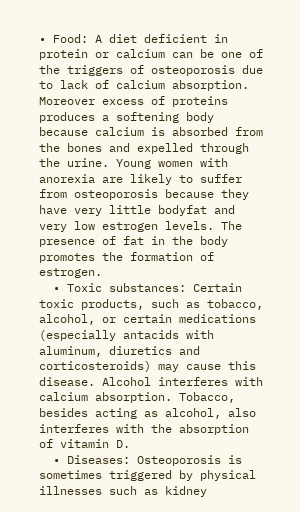• Food: A diet deficient in protein or calcium can be one of the triggers of osteoporosis due to lack of calcium absorption. Moreover excess of proteins produces a softening body because calcium is absorbed from the bones and expelled through the urine. Young women with anorexia are likely to suffer from osteoporosis because they have very little bodyfat and very low estrogen levels. The presence of fat in the body promotes the formation of estrogen.
  • Toxic substances: Certain toxic products, such as tobacco, alcohol, or certain medications (especially antacids with aluminum, diuretics and corticosteroids) may cause this disease. Alcohol interferes with calcium absorption. Tobacco, besides acting as alcohol, also interferes with the absorption of vitamin D.
  • Diseases: Osteoporosis is sometimes triggered by physical illnesses such as kidney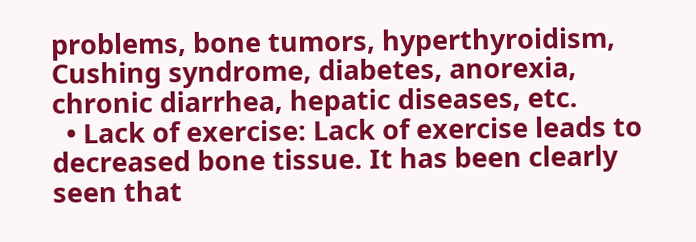problems, bone tumors, hyperthyroidism, Cushing syndrome, diabetes, anorexia, chronic diarrhea, hepatic diseases, etc.
  • Lack of exercise: Lack of exercise leads to decreased bone tissue. It has been clearly seen that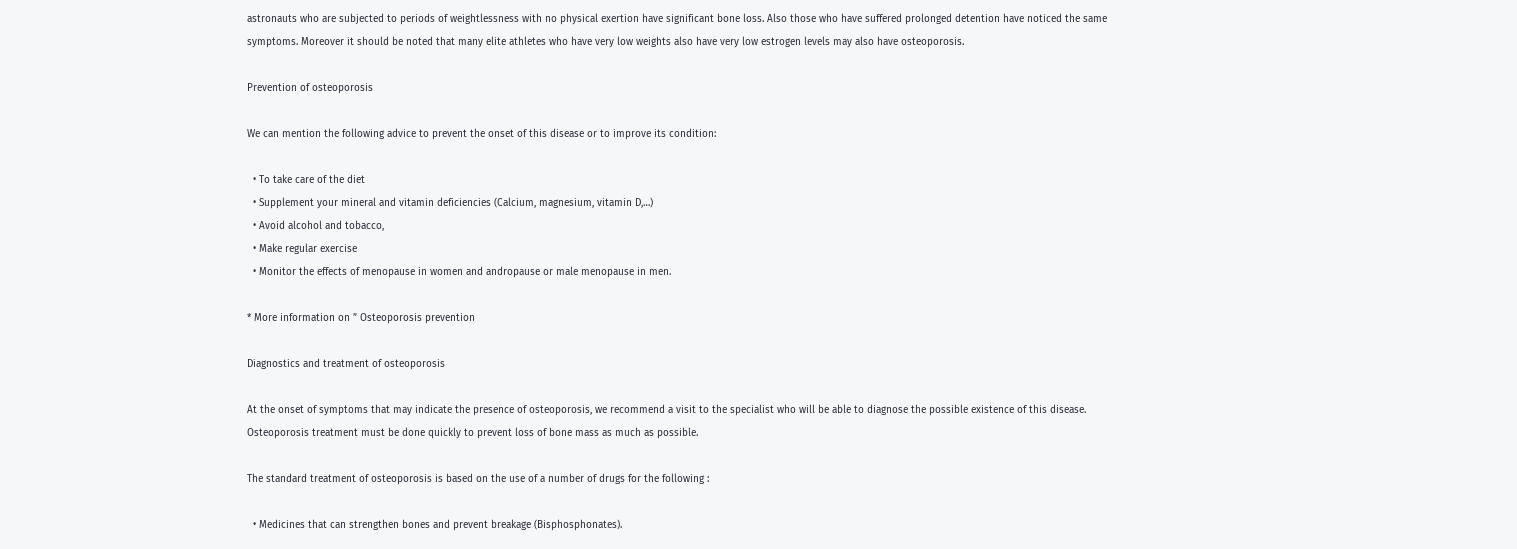astronauts who are subjected to periods of weightlessness with no physical exertion have significant bone loss. Also those who have suffered prolonged detention have noticed the same symptoms. Moreover it should be noted that many elite athletes who have very low weights also have very low estrogen levels may also have osteoporosis.

Prevention of osteoporosis

We can mention the following advice to prevent the onset of this disease or to improve its condition:

  • To take care of the diet
  • Supplement your mineral and vitamin deficiencies (Calcium, magnesium, vitamin D,…)
  • Avoid alcohol and tobacco,
  • Make regular exercise
  • Monitor the effects of menopause in women and andropause or male menopause in men.

* More information on ” Osteoporosis prevention

Diagnostics and treatment of osteoporosis

At the onset of symptoms that may indicate the presence of osteoporosis, we recommend a visit to the specialist who will be able to diagnose the possible existence of this disease. Osteoporosis treatment must be done quickly to prevent loss of bone mass as much as possible.

The standard treatment of osteoporosis is based on the use of a number of drugs for the following :

  • Medicines that can strengthen bones and prevent breakage (Bisphosphonates).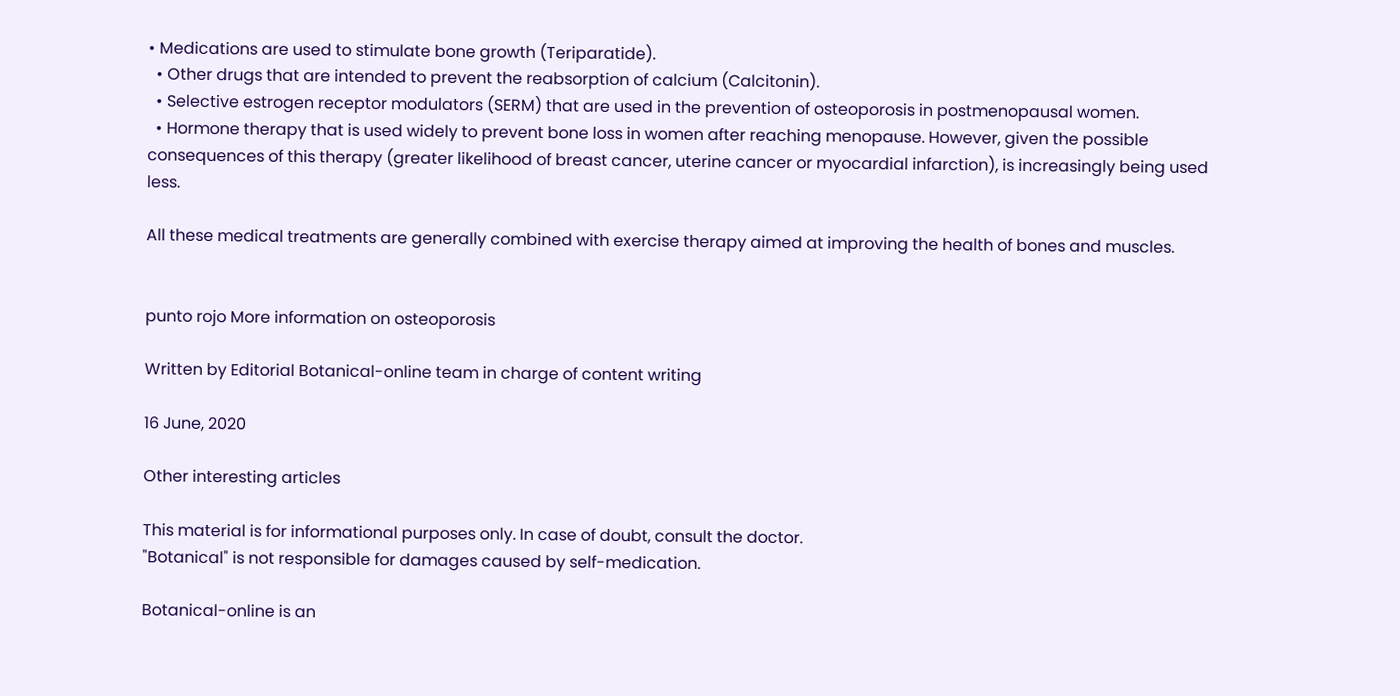• Medications are used to stimulate bone growth (Teriparatide).
  • Other drugs that are intended to prevent the reabsorption of calcium (Calcitonin).
  • Selective estrogen receptor modulators (SERM) that are used in the prevention of osteoporosis in postmenopausal women.
  • Hormone therapy that is used widely to prevent bone loss in women after reaching menopause. However, given the possible consequences of this therapy (greater likelihood of breast cancer, uterine cancer or myocardial infarction), is increasingly being used less.

All these medical treatments are generally combined with exercise therapy aimed at improving the health of bones and muscles.


punto rojo More information on osteoporosis

Written by Editorial Botanical-online team in charge of content writing

16 June, 2020

Other interesting articles

This material is for informational purposes only. In case of doubt, consult the doctor.
"Botanical" is not responsible for damages caused by self-medication.

Botanical-online is an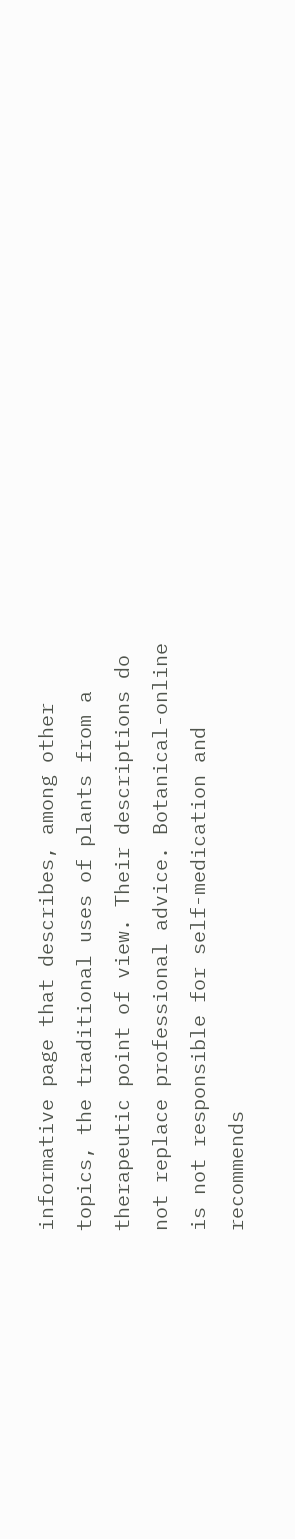informative page that describes, among other topics, the traditional uses of plants from a therapeutic point of view. Their descriptions do not replace professional advice. Botanical-online is not responsible for self-medication and recommends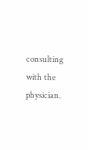consulting with the physician.